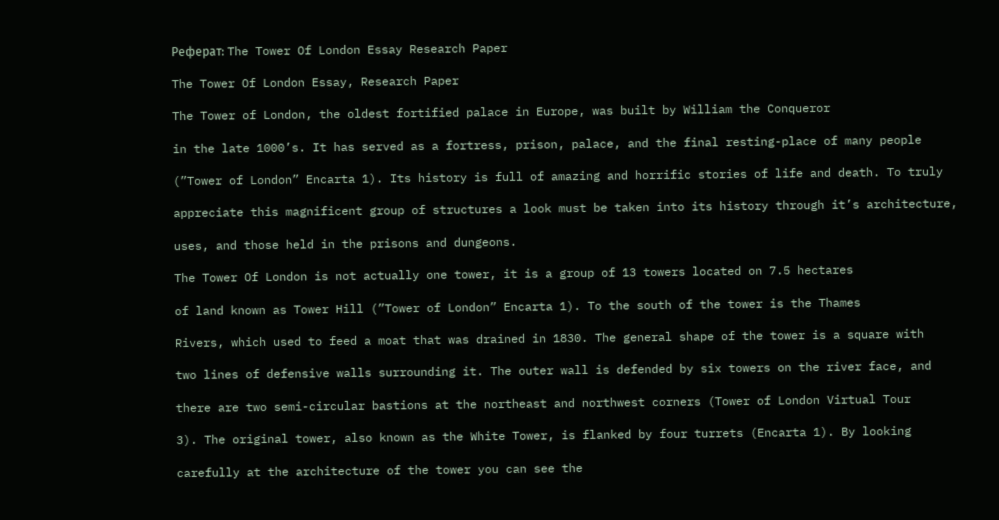Реферат: The Tower Of London Essay Research Paper

The Tower Of London Essay, Research Paper

The Tower of London, the oldest fortified palace in Europe, was built by William the Conqueror

in the late 1000’s. It has served as a fortress, prison, palace, and the final resting-place of many people

(”Tower of London” Encarta 1). Its history is full of amazing and horrific stories of life and death. To truly

appreciate this magnificent group of structures a look must be taken into its history through it’s architecture,

uses, and those held in the prisons and dungeons.

The Tower Of London is not actually one tower, it is a group of 13 towers located on 7.5 hectares

of land known as Tower Hill (”Tower of London” Encarta 1). To the south of the tower is the Thames

Rivers, which used to feed a moat that was drained in 1830. The general shape of the tower is a square with

two lines of defensive walls surrounding it. The outer wall is defended by six towers on the river face, and

there are two semi-circular bastions at the northeast and northwest corners (Tower of London Virtual Tour

3). The original tower, also known as the White Tower, is flanked by four turrets (Encarta 1). By looking

carefully at the architecture of the tower you can see the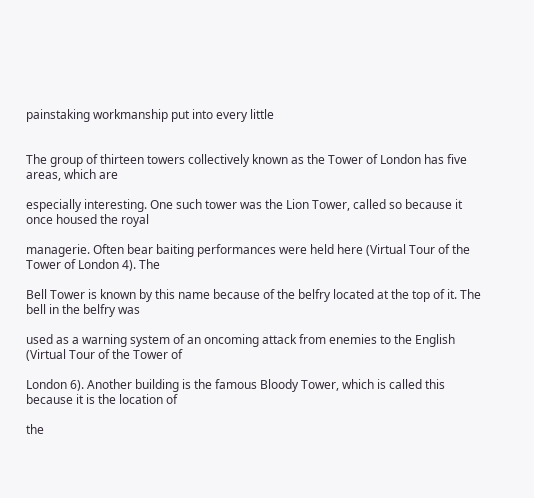painstaking workmanship put into every little


The group of thirteen towers collectively known as the Tower of London has five areas, which are

especially interesting. One such tower was the Lion Tower, called so because it once housed the royal

managerie. Often bear baiting performances were held here (Virtual Tour of the Tower of London 4). The

Bell Tower is known by this name because of the belfry located at the top of it. The bell in the belfry was

used as a warning system of an oncoming attack from enemies to the English (Virtual Tour of the Tower of

London 6). Another building is the famous Bloody Tower, which is called this because it is the location of

the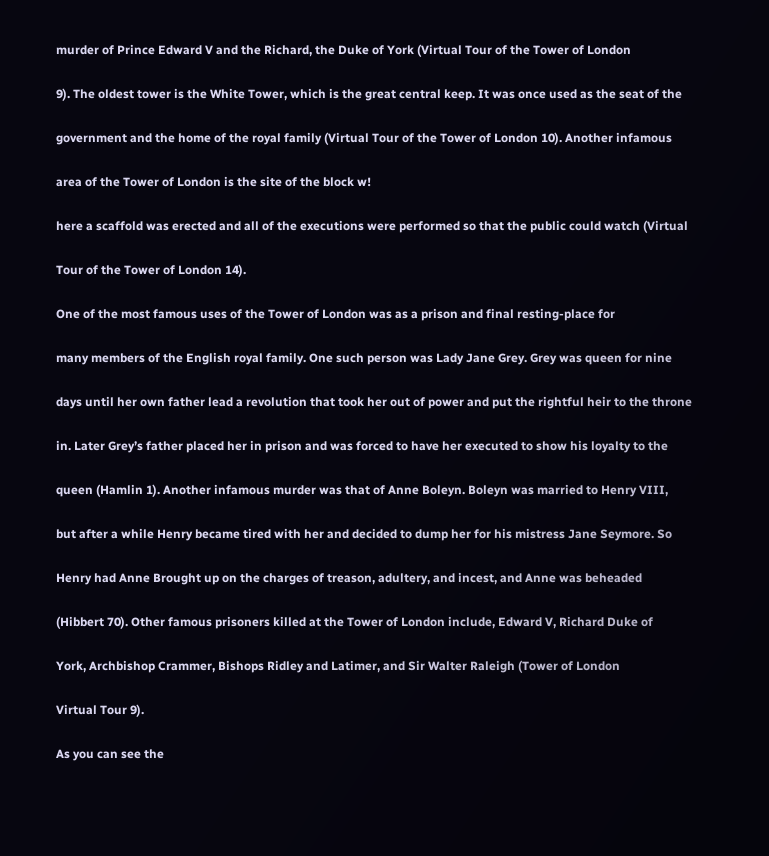murder of Prince Edward V and the Richard, the Duke of York (Virtual Tour of the Tower of London

9). The oldest tower is the White Tower, which is the great central keep. It was once used as the seat of the

government and the home of the royal family (Virtual Tour of the Tower of London 10). Another infamous

area of the Tower of London is the site of the block w!

here a scaffold was erected and all of the executions were performed so that the public could watch (Virtual

Tour of the Tower of London 14).

One of the most famous uses of the Tower of London was as a prison and final resting-place for

many members of the English royal family. One such person was Lady Jane Grey. Grey was queen for nine

days until her own father lead a revolution that took her out of power and put the rightful heir to the throne

in. Later Grey’s father placed her in prison and was forced to have her executed to show his loyalty to the

queen (Hamlin 1). Another infamous murder was that of Anne Boleyn. Boleyn was married to Henry VIII,

but after a while Henry became tired with her and decided to dump her for his mistress Jane Seymore. So

Henry had Anne Brought up on the charges of treason, adultery, and incest, and Anne was beheaded

(Hibbert 70). Other famous prisoners killed at the Tower of London include, Edward V, Richard Duke of

York, Archbishop Crammer, Bishops Ridley and Latimer, and Sir Walter Raleigh (Tower of London

Virtual Tour 9).

As you can see the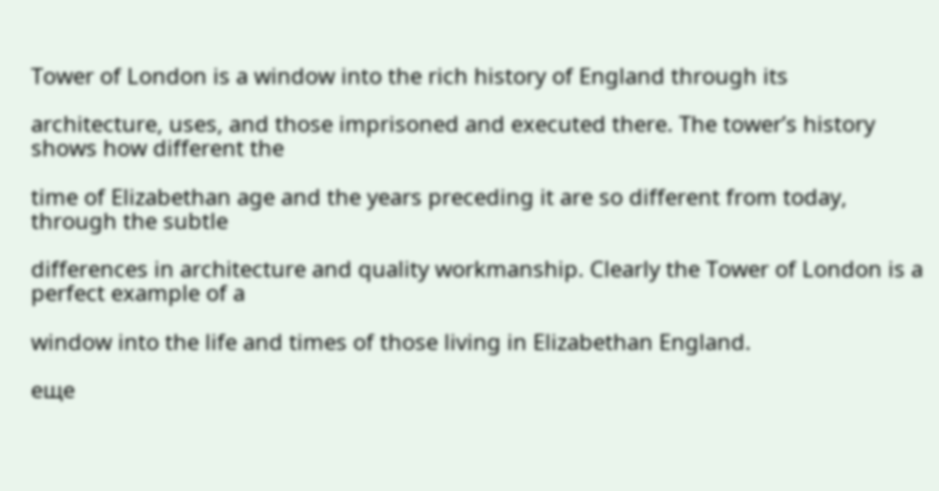Tower of London is a window into the rich history of England through its

architecture, uses, and those imprisoned and executed there. The tower’s history shows how different the

time of Elizabethan age and the years preceding it are so different from today, through the subtle

differences in architecture and quality workmanship. Clearly the Tower of London is a perfect example of a

window into the life and times of those living in Elizabethan England.

еще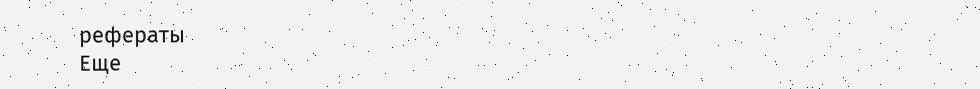рефераты
Еще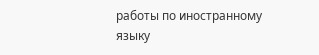работы по иностранному языку